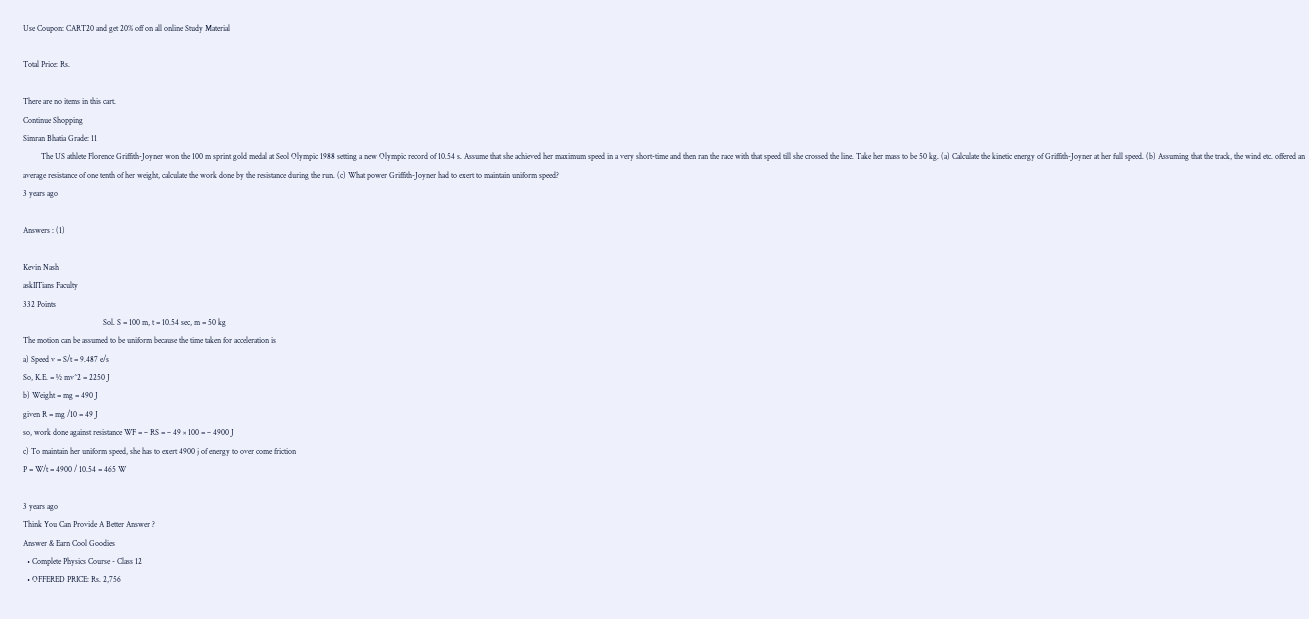Use Coupon: CART20 and get 20% off on all online Study Material

Total Price: Rs.

There are no items in this cart.
Continue Shopping
Simran Bhatia Grade: 11
         The US athlete Florence Griffith-Joyner won the 100 m sprint gold medal at Seol Olympic 1988 setting a new Olympic record of 10.54 s. Assume that she achieved her maximum speed in a very short-time and then ran the race with that speed till she crossed the line. Take her mass to be 50 kg. (a) Calculate the kinetic energy of Griffith-Joyner at her full speed. (b) Assuming that the track, the wind etc. offered an average resistance of one tenth of her weight, calculate the work done by the resistance during the run. (c) What power Griffith-Joyner had to exert to maintain uniform speed?
3 years ago

Answers : (1)

Kevin Nash
askIITians Faculty
332 Points
                                        Sol. S = 100 m, t = 10.54 sec, m = 50 kg
The motion can be assumed to be uniform because the time taken for acceleration is
a) Speed v = S/t = 9.487 e/s
So, K.E. = ½ mv^2 = 2250 J
b) Weight = mg = 490 J
given R = mg /10 = 49 J
so, work done against resistance WF = – RS = – 49 × 100 = – 4900 J
c) To maintain her uniform speed, she has to exert 4900 j of energy to over come friction
P = W/t = 4900 / 10.54 = 465 W

3 years ago
Think You Can Provide A Better Answer ?
Answer & Earn Cool Goodies
  • Complete Physics Course - Class 12
  • OFFERED PRICE: Rs. 2,756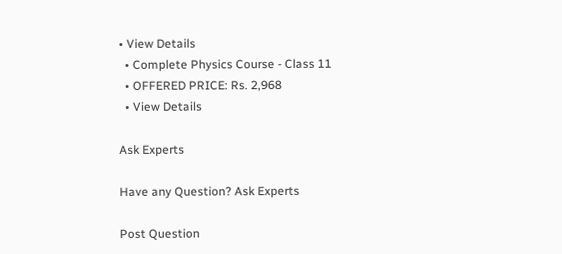• View Details
  • Complete Physics Course - Class 11
  • OFFERED PRICE: Rs. 2,968
  • View Details

Ask Experts

Have any Question? Ask Experts

Post Question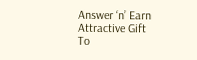Answer ‘n’ Earn
Attractive Gift
To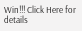Win!!! Click Here for details